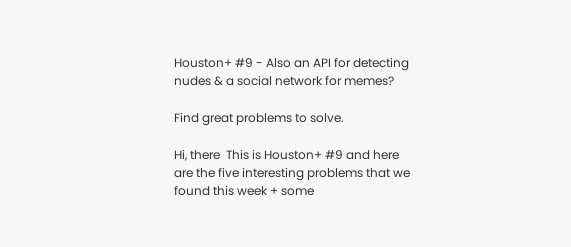Houston+ #9 - Also an API for detecting nudes & a social network for memes?

Find great problems to solve.

Hi, there  This is Houston+ #9 and here are the five interesting problems that we found this week + some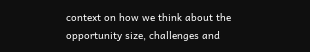context on how we think about the opportunity size, challenges and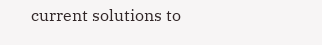current solutions to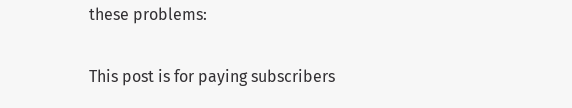these problems:

This post is for paying subscribers